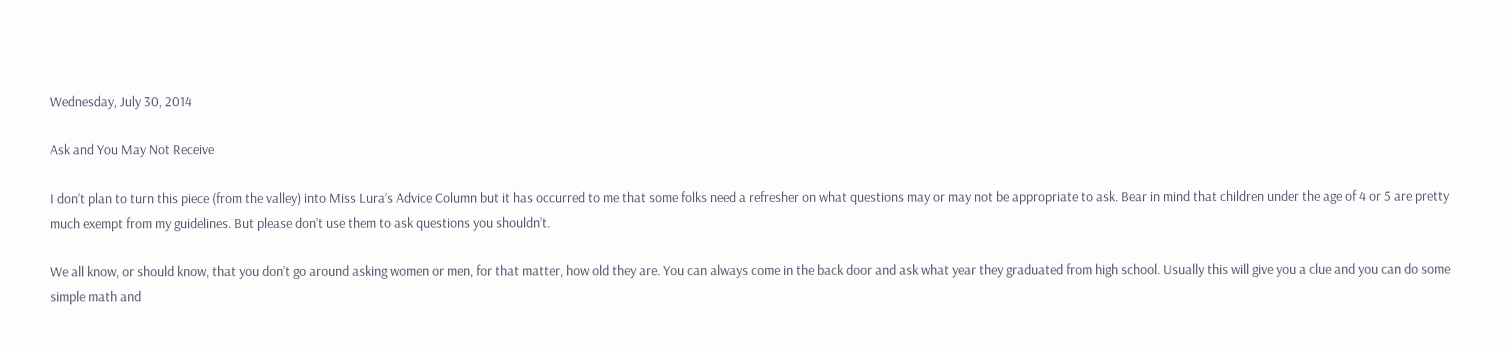Wednesday, July 30, 2014

Ask and You May Not Receive

I don’t plan to turn this piece (from the valley) into Miss Lura’s Advice Column but it has occurred to me that some folks need a refresher on what questions may or may not be appropriate to ask. Bear in mind that children under the age of 4 or 5 are pretty much exempt from my guidelines. But please don’t use them to ask questions you shouldn’t.

We all know, or should know, that you don’t go around asking women or men, for that matter, how old they are. You can always come in the back door and ask what year they graduated from high school. Usually this will give you a clue and you can do some simple math and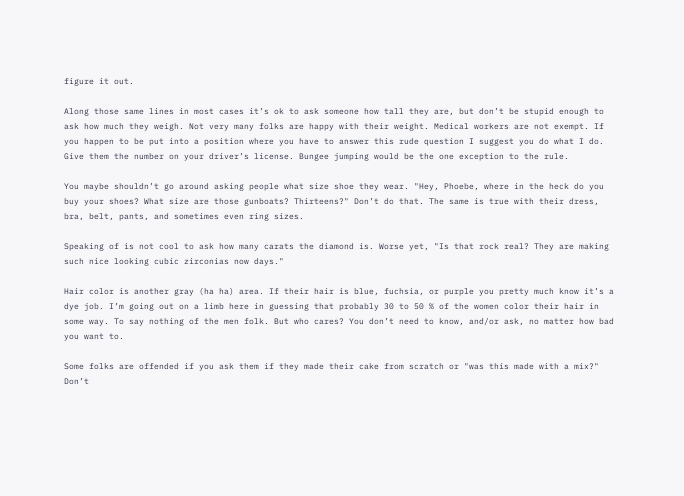figure it out.

Along those same lines in most cases it’s ok to ask someone how tall they are, but don’t be stupid enough to ask how much they weigh. Not very many folks are happy with their weight. Medical workers are not exempt. If you happen to be put into a position where you have to answer this rude question I suggest you do what I do. Give them the number on your driver’s license. Bungee jumping would be the one exception to the rule.

You maybe shouldn’t go around asking people what size shoe they wear. "Hey, Phoebe, where in the heck do you buy your shoes? What size are those gunboats? Thirteens?" Don’t do that. The same is true with their dress, bra, belt, pants, and sometimes even ring sizes.

Speaking of is not cool to ask how many carats the diamond is. Worse yet, "Is that rock real? They are making such nice looking cubic zirconias now days."

Hair color is another gray (ha ha) area. If their hair is blue, fuchsia, or purple you pretty much know it’s a dye job. I’m going out on a limb here in guessing that probably 30 to 50 % of the women color their hair in some way. To say nothing of the men folk. But who cares? You don’t need to know, and/or ask, no matter how bad you want to.

Some folks are offended if you ask them if they made their cake from scratch or "was this made with a mix?" Don’t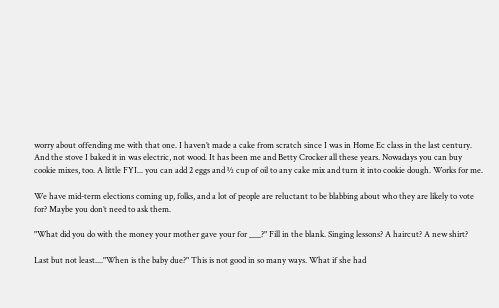worry about offending me with that one. I haven’t made a cake from scratch since I was in Home Ec class in the last century. And the stove I baked it in was electric, not wood. It has been me and Betty Crocker all these years. Nowadays you can buy cookie mixes, too. A little FYI... you can add 2 eggs and ½ cup of oil to any cake mix and turn it into cookie dough. Works for me.

We have mid-term elections coming up, folks, and a lot of people are reluctant to be blabbing about who they are likely to vote for? Maybe you don’t need to ask them.

"What did you do with the money your mother gave your for ___?" Fill in the blank. Singing lessons? A haircut? A new shirt?

Last but not least...."When is the baby due?" This is not good in so many ways. What if she had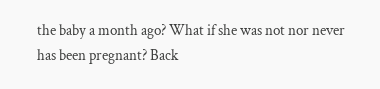the baby a month ago? What if she was not nor never has been pregnant? Back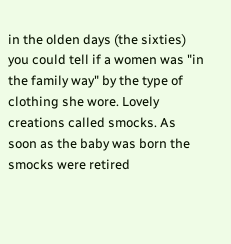in the olden days (the sixties) you could tell if a women was "in the family way" by the type of clothing she wore. Lovely creations called smocks. As soon as the baby was born the smocks were retired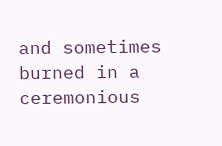and sometimes burned in a ceremonious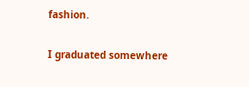fashion.

I graduated somewhere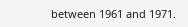between 1961 and 1971.